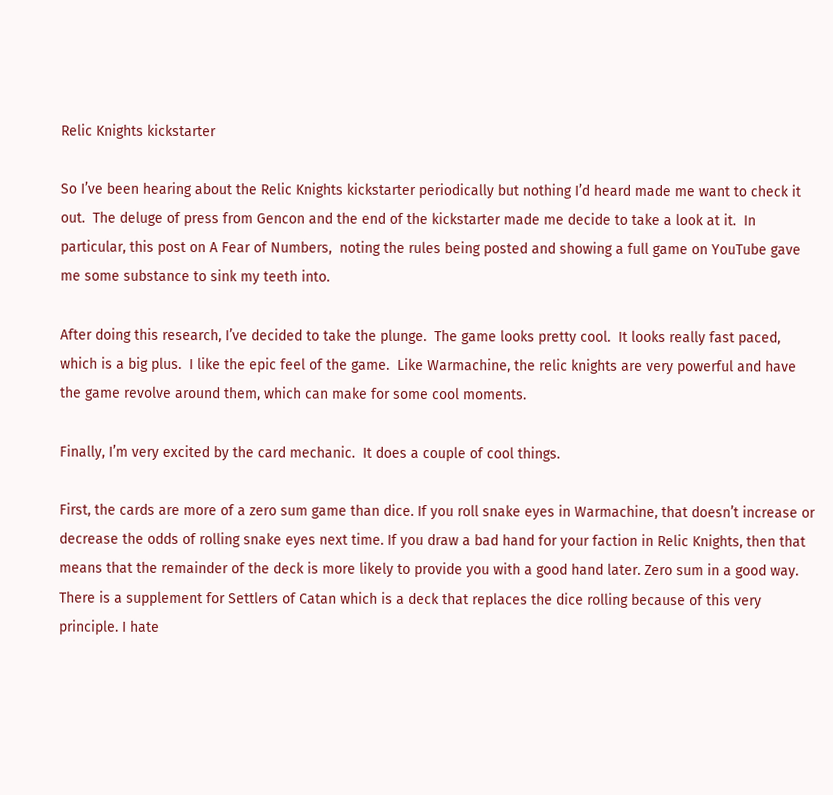Relic Knights kickstarter

So I’ve been hearing about the Relic Knights kickstarter periodically but nothing I’d heard made me want to check it out.  The deluge of press from Gencon and the end of the kickstarter made me decide to take a look at it.  In particular, this post on A Fear of Numbers,  noting the rules being posted and showing a full game on YouTube gave me some substance to sink my teeth into.

After doing this research, I’ve decided to take the plunge.  The game looks pretty cool.  It looks really fast paced, which is a big plus.  I like the epic feel of the game.  Like Warmachine, the relic knights are very powerful and have the game revolve around them, which can make for some cool moments.

Finally, I’m very excited by the card mechanic.  It does a couple of cool things.

First, the cards are more of a zero sum game than dice. If you roll snake eyes in Warmachine, that doesn’t increase or decrease the odds of rolling snake eyes next time. If you draw a bad hand for your faction in Relic Knights, then that means that the remainder of the deck is more likely to provide you with a good hand later. Zero sum in a good way. There is a supplement for Settlers of Catan which is a deck that replaces the dice rolling because of this very principle. I hate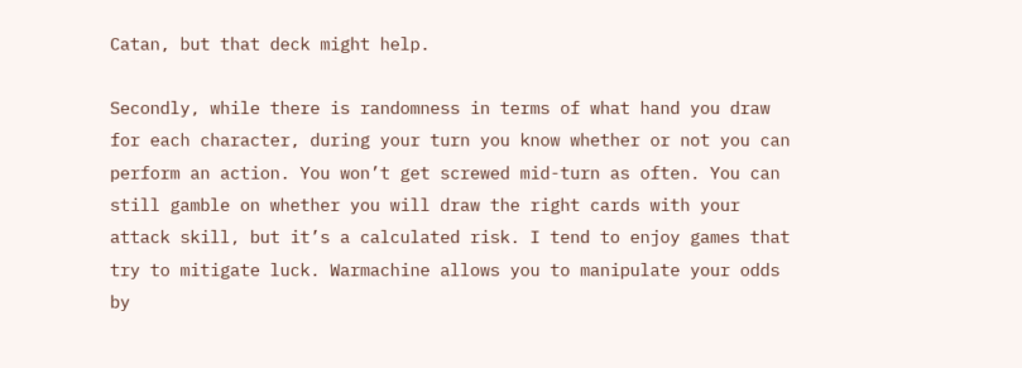Catan, but that deck might help.

Secondly, while there is randomness in terms of what hand you draw for each character, during your turn you know whether or not you can perform an action. You won’t get screwed mid-turn as often. You can still gamble on whether you will draw the right cards with your attack skill, but it’s a calculated risk. I tend to enjoy games that try to mitigate luck. Warmachine allows you to manipulate your odds by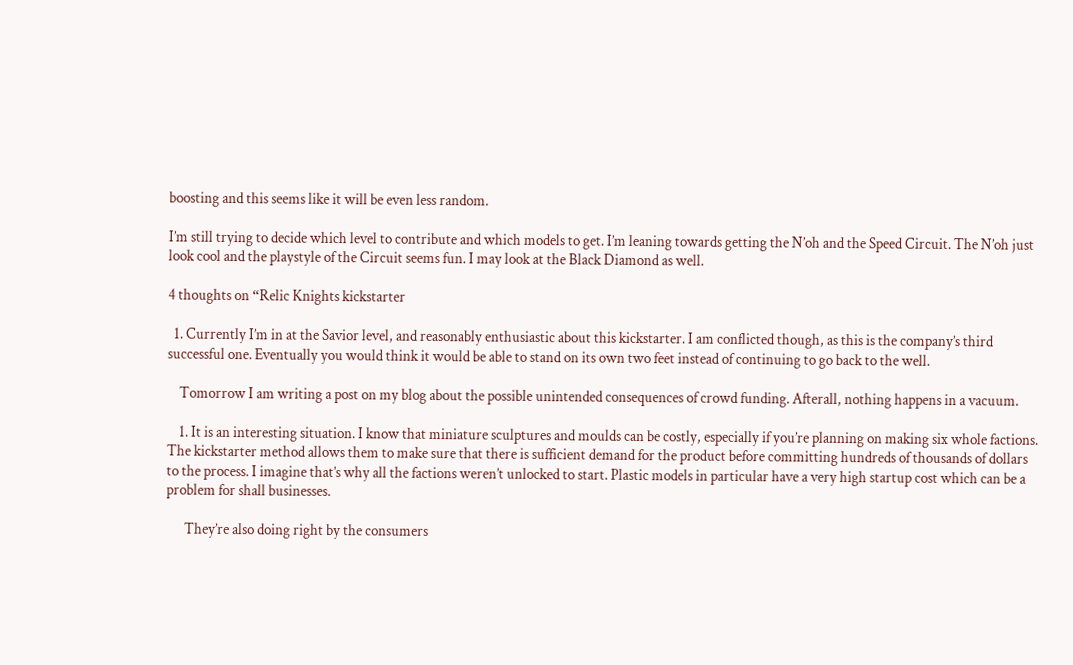boosting and this seems like it will be even less random.

I’m still trying to decide which level to contribute and which models to get. I’m leaning towards getting the N’oh and the Speed Circuit. The N’oh just look cool and the playstyle of the Circuit seems fun. I may look at the Black Diamond as well.

4 thoughts on “Relic Knights kickstarter

  1. Currently I’m in at the Savior level, and reasonably enthusiastic about this kickstarter. I am conflicted though, as this is the company’s third successful one. Eventually you would think it would be able to stand on its own two feet instead of continuing to go back to the well.

    Tomorrow I am writing a post on my blog about the possible unintended consequences of crowd funding. Afterall, nothing happens in a vacuum.

    1. It is an interesting situation. I know that miniature sculptures and moulds can be costly, especially if you’re planning on making six whole factions. The kickstarter method allows them to make sure that there is sufficient demand for the product before committing hundreds of thousands of dollars to the process. I imagine that’s why all the factions weren’t unlocked to start. Plastic models in particular have a very high startup cost which can be a problem for shall businesses.

      They’re also doing right by the consumers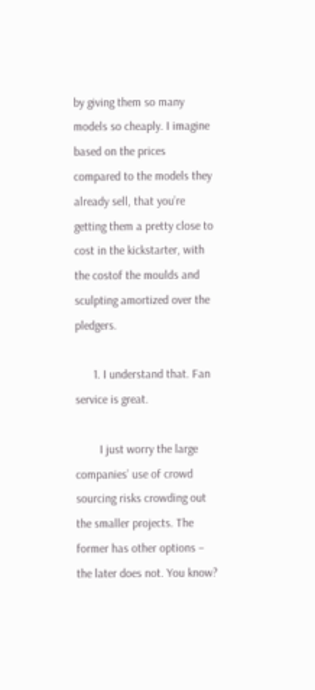by giving them so many models so cheaply. I imagine based on the prices compared to the models they already sell, that you’re getting them a pretty close to cost in the kickstarter, with the costof the moulds and sculpting amortized over the pledgers.

      1. I understand that. Fan service is great.

        I just worry the large companies’ use of crowd sourcing risks crowding out the smaller projects. The former has other options – the later does not. You know?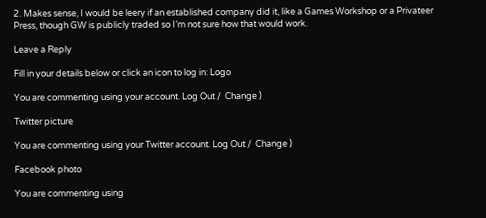2. Makes sense, I would be leery if an established company did it, like a Games Workshop or a Privateer Press, though GW is publicly traded so I’m not sure how that would work.

Leave a Reply

Fill in your details below or click an icon to log in: Logo

You are commenting using your account. Log Out /  Change )

Twitter picture

You are commenting using your Twitter account. Log Out /  Change )

Facebook photo

You are commenting using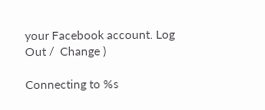your Facebook account. Log Out /  Change )

Connecting to %s